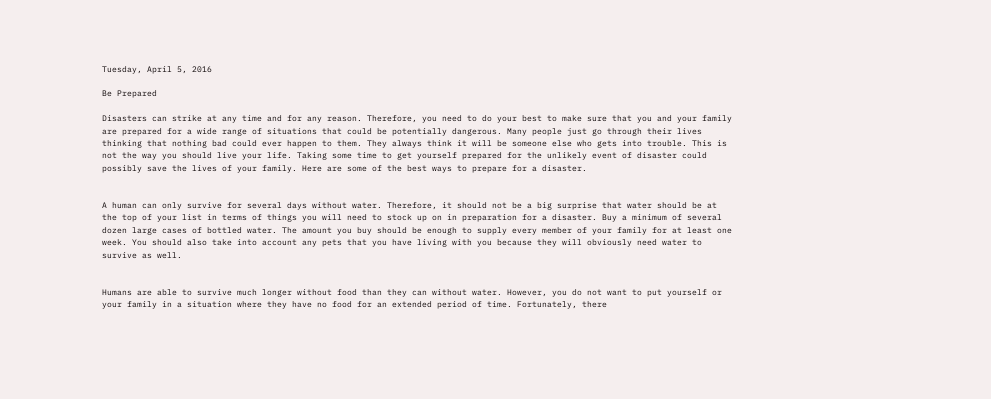Tuesday, April 5, 2016

Be Prepared

Disasters can strike at any time and for any reason. Therefore, you need to do your best to make sure that you and your family are prepared for a wide range of situations that could be potentially dangerous. Many people just go through their lives thinking that nothing bad could ever happen to them. They always think it will be someone else who gets into trouble. This is not the way you should live your life. Taking some time to get yourself prepared for the unlikely event of disaster could possibly save the lives of your family. Here are some of the best ways to prepare for a disaster.


A human can only survive for several days without water. Therefore, it should not be a big surprise that water should be at the top of your list in terms of things you will need to stock up on in preparation for a disaster. Buy a minimum of several dozen large cases of bottled water. The amount you buy should be enough to supply every member of your family for at least one week. You should also take into account any pets that you have living with you because they will obviously need water to survive as well.


Humans are able to survive much longer without food than they can without water. However, you do not want to put yourself or your family in a situation where they have no food for an extended period of time. Fortunately, there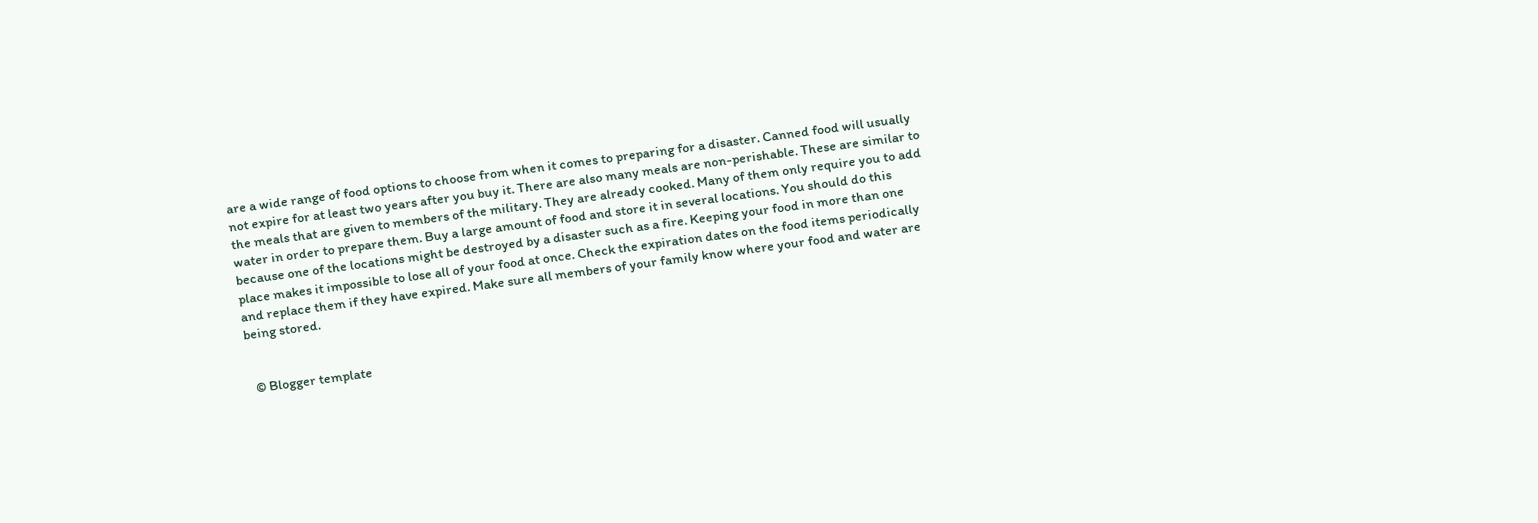are a wide range of food options to choose from when it comes to preparing for a disaster. Canned food will usually not expire for at least two years after you buy it. There are also many meals are non-perishable. These are similar to the meals that are given to members of the military. They are already cooked. Many of them only require you to add water in order to prepare them. Buy a large amount of food and store it in several locations. You should do this because one of the locations might be destroyed by a disaster such as a fire. Keeping your food in more than one place makes it impossible to lose all of your food at once. Check the expiration dates on the food items periodically and replace them if they have expired. Make sure all members of your family know where your food and water are being stored.


  © Blogger template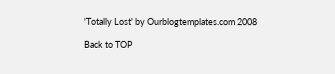'Totally Lost' by Ourblogtemplates.com 2008

Back to TOP